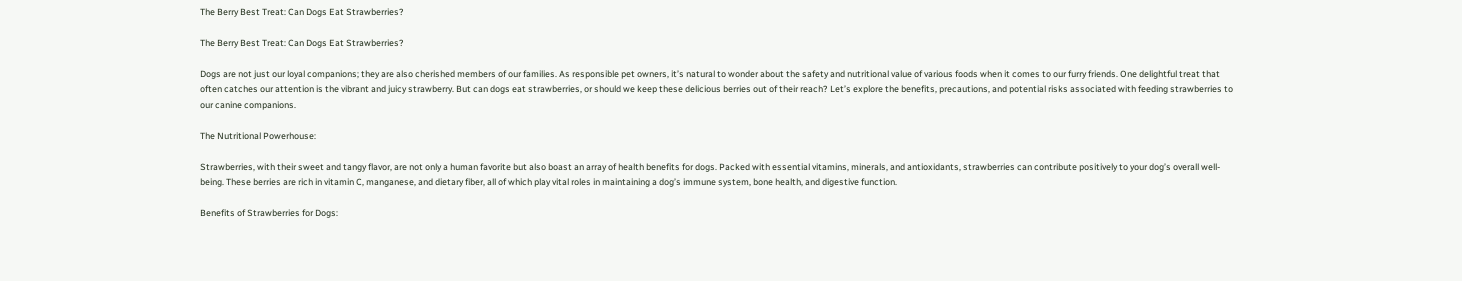The Berry Best Treat: Can Dogs Eat Strawberries?

The Berry Best Treat: Can Dogs Eat Strawberries?

Dogs are not just our loyal companions; they are also cherished members of our families. As responsible pet owners, it’s natural to wonder about the safety and nutritional value of various foods when it comes to our furry friends. One delightful treat that often catches our attention is the vibrant and juicy strawberry. But can dogs eat strawberries, or should we keep these delicious berries out of their reach? Let’s explore the benefits, precautions, and potential risks associated with feeding strawberries to our canine companions.

The Nutritional Powerhouse:

Strawberries, with their sweet and tangy flavor, are not only a human favorite but also boast an array of health benefits for dogs. Packed with essential vitamins, minerals, and antioxidants, strawberries can contribute positively to your dog’s overall well-being. These berries are rich in vitamin C, manganese, and dietary fiber, all of which play vital roles in maintaining a dog’s immune system, bone health, and digestive function.

Benefits of Strawberries for Dogs: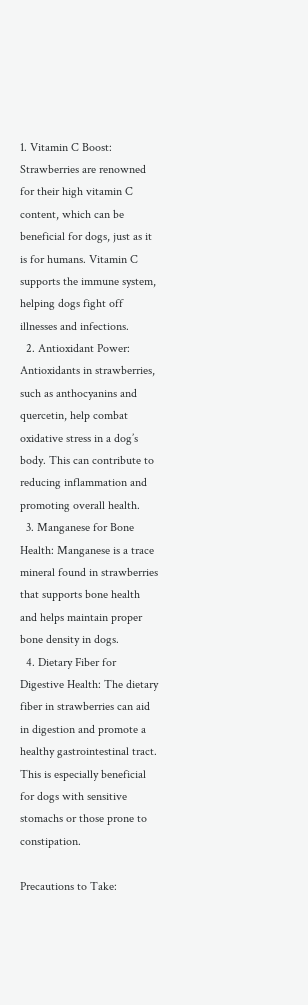1. Vitamin C Boost: Strawberries are renowned for their high vitamin C content, which can be beneficial for dogs, just as it is for humans. Vitamin C supports the immune system, helping dogs fight off illnesses and infections.
  2. Antioxidant Power: Antioxidants in strawberries, such as anthocyanins and quercetin, help combat oxidative stress in a dog’s body. This can contribute to reducing inflammation and promoting overall health.
  3. Manganese for Bone Health: Manganese is a trace mineral found in strawberries that supports bone health and helps maintain proper bone density in dogs.
  4. Dietary Fiber for Digestive Health: The dietary fiber in strawberries can aid in digestion and promote a healthy gastrointestinal tract. This is especially beneficial for dogs with sensitive stomachs or those prone to constipation.

Precautions to Take: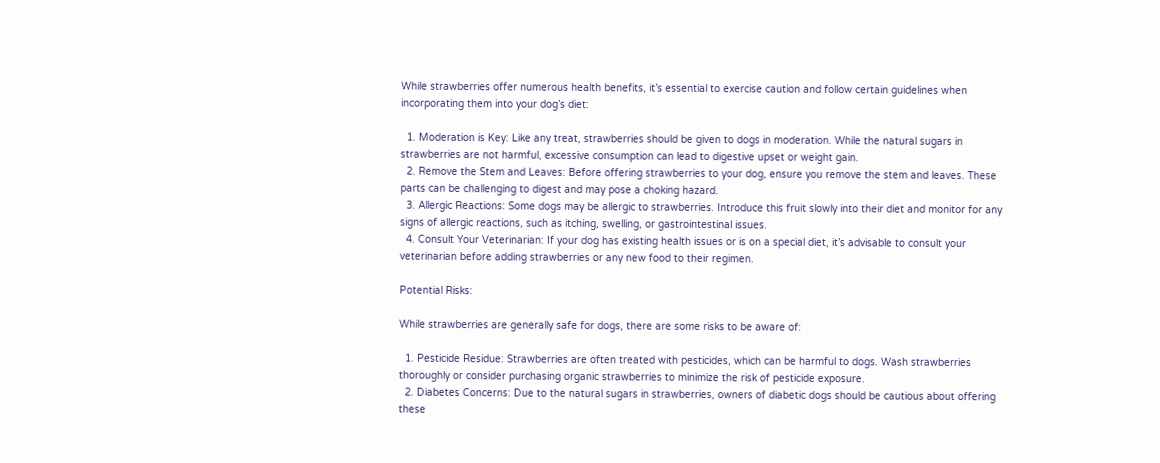While strawberries offer numerous health benefits, it’s essential to exercise caution and follow certain guidelines when incorporating them into your dog’s diet:

  1. Moderation is Key: Like any treat, strawberries should be given to dogs in moderation. While the natural sugars in strawberries are not harmful, excessive consumption can lead to digestive upset or weight gain.
  2. Remove the Stem and Leaves: Before offering strawberries to your dog, ensure you remove the stem and leaves. These parts can be challenging to digest and may pose a choking hazard.
  3. Allergic Reactions: Some dogs may be allergic to strawberries. Introduce this fruit slowly into their diet and monitor for any signs of allergic reactions, such as itching, swelling, or gastrointestinal issues.
  4. Consult Your Veterinarian: If your dog has existing health issues or is on a special diet, it’s advisable to consult your veterinarian before adding strawberries or any new food to their regimen.

Potential Risks:

While strawberries are generally safe for dogs, there are some risks to be aware of:

  1. Pesticide Residue: Strawberries are often treated with pesticides, which can be harmful to dogs. Wash strawberries thoroughly or consider purchasing organic strawberries to minimize the risk of pesticide exposure.
  2. Diabetes Concerns: Due to the natural sugars in strawberries, owners of diabetic dogs should be cautious about offering these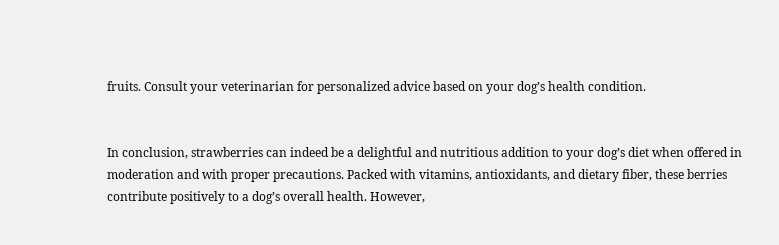fruits. Consult your veterinarian for personalized advice based on your dog’s health condition.


In conclusion, strawberries can indeed be a delightful and nutritious addition to your dog’s diet when offered in moderation and with proper precautions. Packed with vitamins, antioxidants, and dietary fiber, these berries contribute positively to a dog’s overall health. However,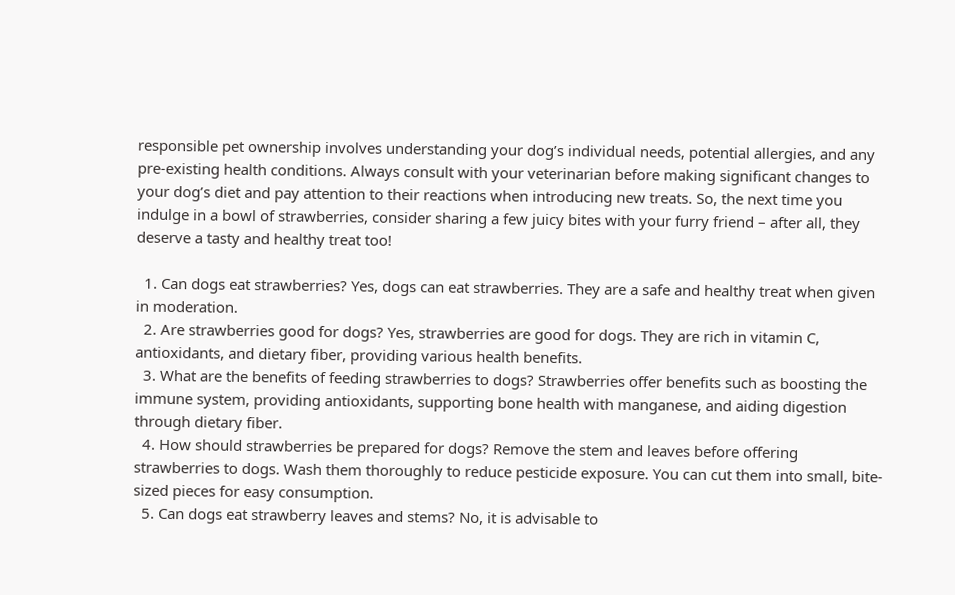responsible pet ownership involves understanding your dog’s individual needs, potential allergies, and any pre-existing health conditions. Always consult with your veterinarian before making significant changes to your dog’s diet and pay attention to their reactions when introducing new treats. So, the next time you indulge in a bowl of strawberries, consider sharing a few juicy bites with your furry friend – after all, they deserve a tasty and healthy treat too!

  1. Can dogs eat strawberries? Yes, dogs can eat strawberries. They are a safe and healthy treat when given in moderation.
  2. Are strawberries good for dogs? Yes, strawberries are good for dogs. They are rich in vitamin C, antioxidants, and dietary fiber, providing various health benefits.
  3. What are the benefits of feeding strawberries to dogs? Strawberries offer benefits such as boosting the immune system, providing antioxidants, supporting bone health with manganese, and aiding digestion through dietary fiber.
  4. How should strawberries be prepared for dogs? Remove the stem and leaves before offering strawberries to dogs. Wash them thoroughly to reduce pesticide exposure. You can cut them into small, bite-sized pieces for easy consumption.
  5. Can dogs eat strawberry leaves and stems? No, it is advisable to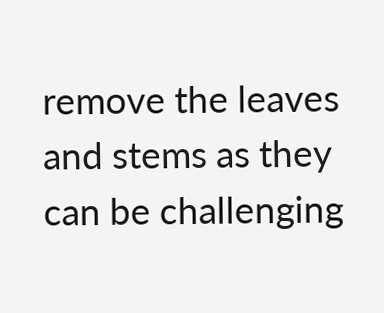remove the leaves and stems as they can be challenging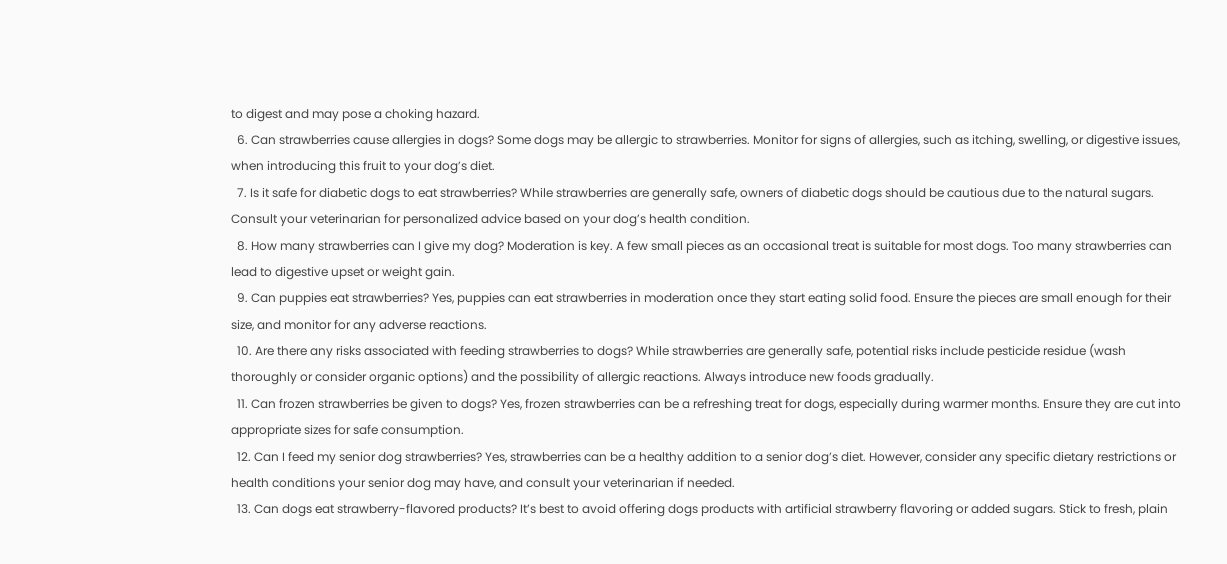to digest and may pose a choking hazard.
  6. Can strawberries cause allergies in dogs? Some dogs may be allergic to strawberries. Monitor for signs of allergies, such as itching, swelling, or digestive issues, when introducing this fruit to your dog’s diet.
  7. Is it safe for diabetic dogs to eat strawberries? While strawberries are generally safe, owners of diabetic dogs should be cautious due to the natural sugars. Consult your veterinarian for personalized advice based on your dog’s health condition.
  8. How many strawberries can I give my dog? Moderation is key. A few small pieces as an occasional treat is suitable for most dogs. Too many strawberries can lead to digestive upset or weight gain.
  9. Can puppies eat strawberries? Yes, puppies can eat strawberries in moderation once they start eating solid food. Ensure the pieces are small enough for their size, and monitor for any adverse reactions.
  10. Are there any risks associated with feeding strawberries to dogs? While strawberries are generally safe, potential risks include pesticide residue (wash thoroughly or consider organic options) and the possibility of allergic reactions. Always introduce new foods gradually.
  11. Can frozen strawberries be given to dogs? Yes, frozen strawberries can be a refreshing treat for dogs, especially during warmer months. Ensure they are cut into appropriate sizes for safe consumption.
  12. Can I feed my senior dog strawberries? Yes, strawberries can be a healthy addition to a senior dog’s diet. However, consider any specific dietary restrictions or health conditions your senior dog may have, and consult your veterinarian if needed.
  13. Can dogs eat strawberry-flavored products? It’s best to avoid offering dogs products with artificial strawberry flavoring or added sugars. Stick to fresh, plain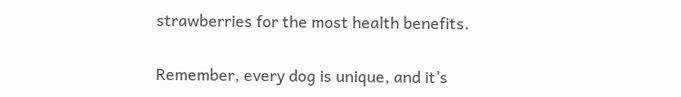strawberries for the most health benefits.

Remember, every dog is unique, and it’s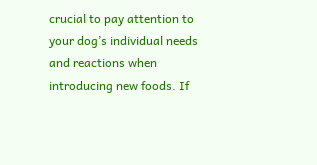crucial to pay attention to your dog’s individual needs and reactions when introducing new foods. If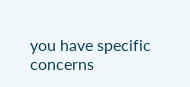you have specific concerns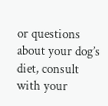or questions about your dog’s diet, consult with your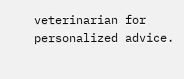veterinarian for personalized advice.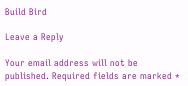Build Bird

Leave a Reply

Your email address will not be published. Required fields are marked *